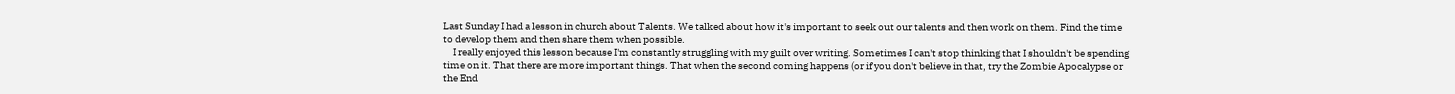Last Sunday I had a lesson in church about Talents. We talked about how it's important to seek out our talents and then work on them. Find the time to develop them and then share them when possible.
     I really enjoyed this lesson because I'm constantly struggling with my guilt over writing. Sometimes I can't stop thinking that I shouldn't be spending time on it. That there are more important things. That when the second coming happens (or if you don't believe in that, try the Zombie Apocalypse or the End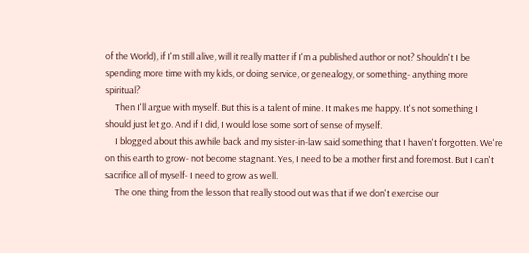of the World), if I'm still alive, will it really matter if I'm a published author or not? Shouldn't I be spending more time with my kids, or doing service, or genealogy, or something- anything more spiritual?
     Then I'll argue with myself. But this is a talent of mine. It makes me happy. It's not something I should just let go. And if I did, I would lose some sort of sense of myself.
     I blogged about this awhile back and my sister-in-law said something that I haven't forgotten. We're on this earth to grow- not become stagnant. Yes, I need to be a mother first and foremost. But I can't sacrifice all of myself- I need to grow as well.
     The one thing from the lesson that really stood out was that if we don't exercise our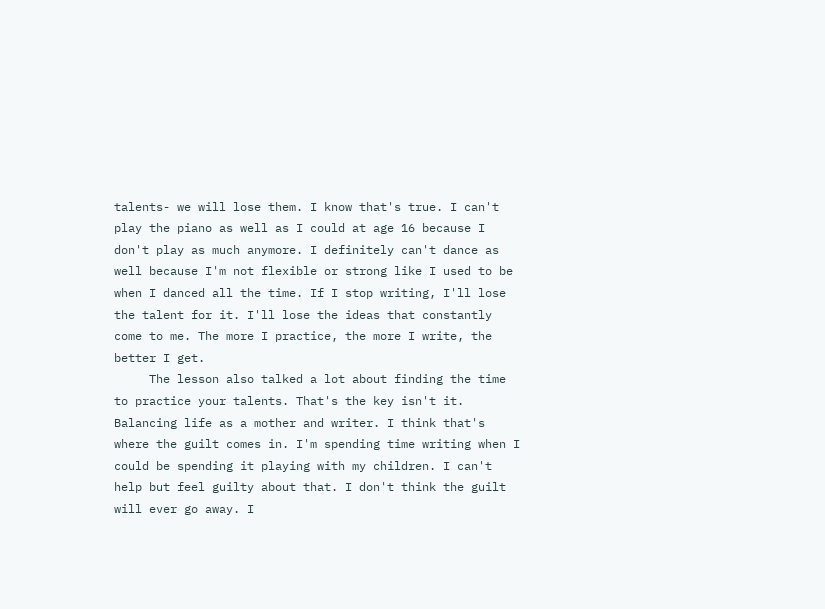talents- we will lose them. I know that's true. I can't play the piano as well as I could at age 16 because I don't play as much anymore. I definitely can't dance as well because I'm not flexible or strong like I used to be when I danced all the time. If I stop writing, I'll lose the talent for it. I'll lose the ideas that constantly come to me. The more I practice, the more I write, the better I get.
     The lesson also talked a lot about finding the time to practice your talents. That's the key isn't it. Balancing life as a mother and writer. I think that's where the guilt comes in. I'm spending time writing when I could be spending it playing with my children. I can't help but feel guilty about that. I don't think the guilt will ever go away. I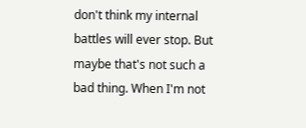don't think my internal battles will ever stop. But maybe that's not such a bad thing. When I'm not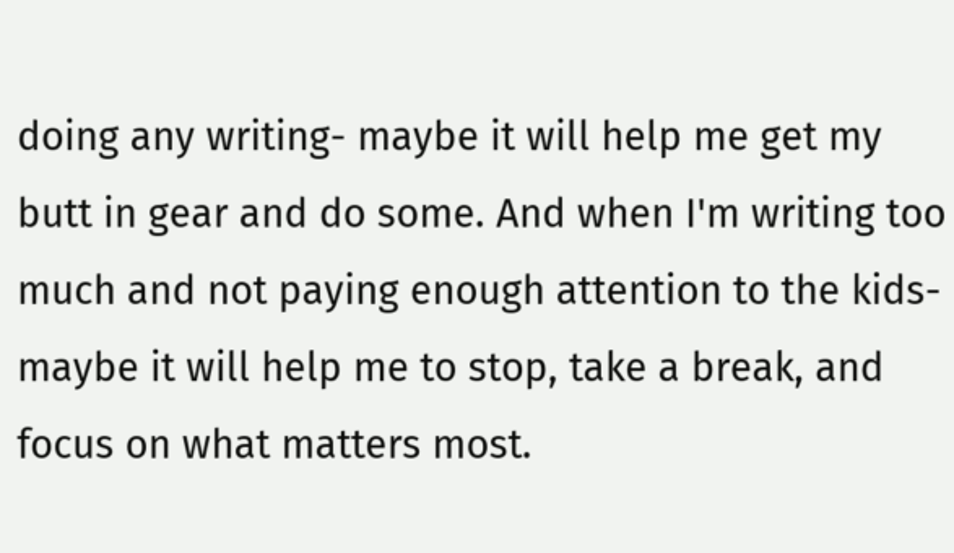doing any writing- maybe it will help me get my butt in gear and do some. And when I'm writing too much and not paying enough attention to the kids- maybe it will help me to stop, take a break, and focus on what matters most.